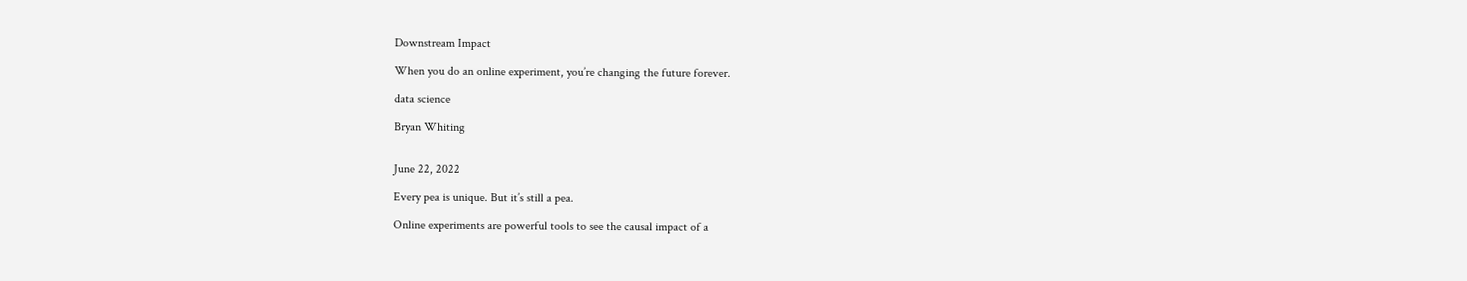Downstream Impact

When you do an online experiment, you’re changing the future forever.

data science

Bryan Whiting


June 22, 2022

Every pea is unique. But it’s still a pea.

Online experiments are powerful tools to see the causal impact of a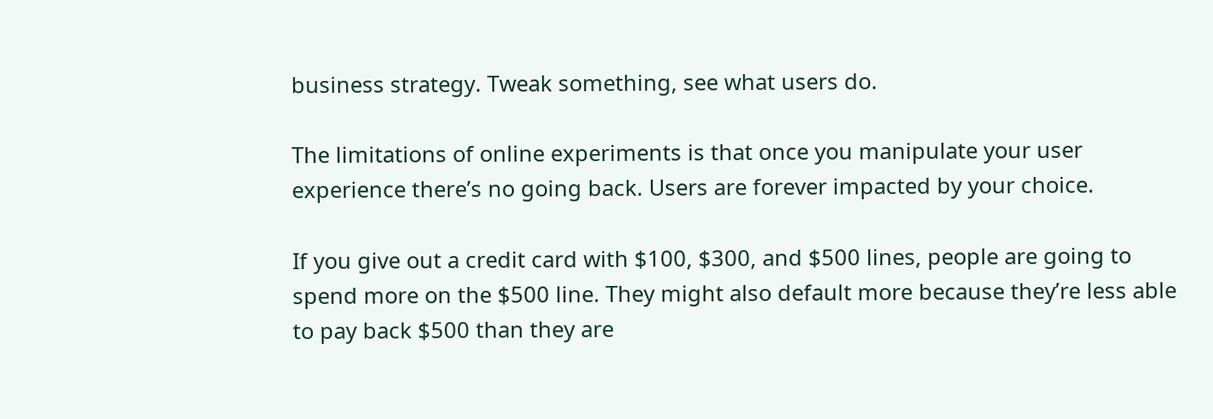business strategy. Tweak something, see what users do.

The limitations of online experiments is that once you manipulate your user experience there’s no going back. Users are forever impacted by your choice.

If you give out a credit card with $100, $300, and $500 lines, people are going to spend more on the $500 line. They might also default more because they’re less able to pay back $500 than they are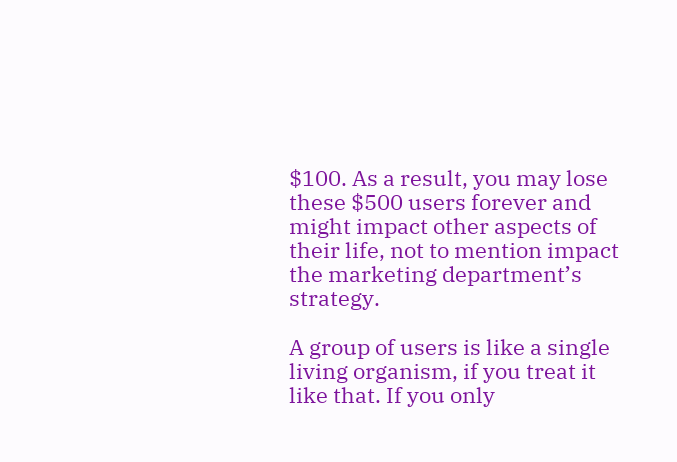$100. As a result, you may lose these $500 users forever and might impact other aspects of their life, not to mention impact the marketing department’s strategy.

A group of users is like a single living organism, if you treat it like that. If you only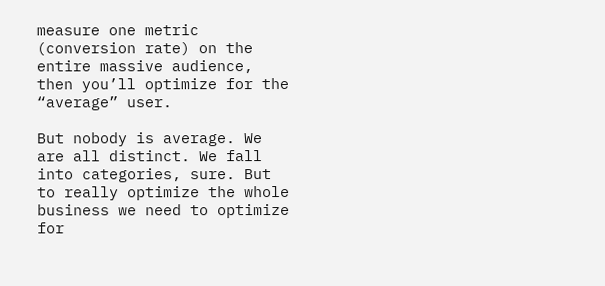measure one metric (conversion rate) on the entire massive audience, then you’ll optimize for the “average” user.

But nobody is average. We are all distinct. We fall into categories, sure. But to really optimize the whole business we need to optimize for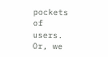pockets of users. Or, we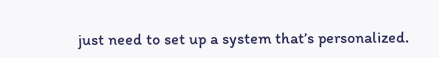just need to set up a system that’s personalized.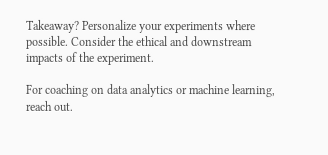Takeaway? Personalize your experiments where possible. Consider the ethical and downstream impacts of the experiment.

For coaching on data analytics or machine learning, reach out.